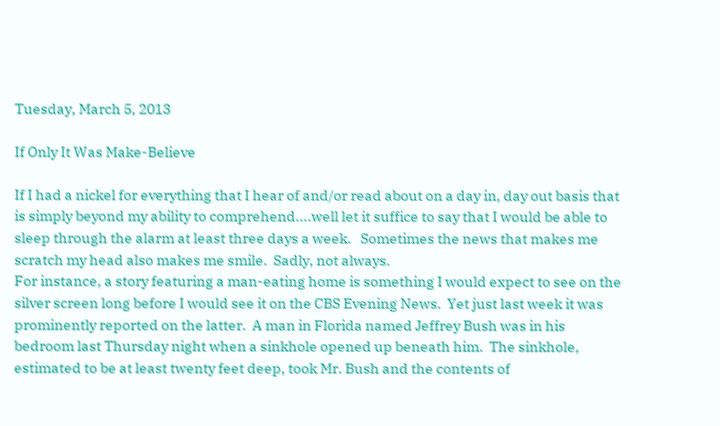Tuesday, March 5, 2013

If Only It Was Make-Believe

If I had a nickel for everything that I hear of and/or read about on a day in, day out basis that is simply beyond my ability to comprehend....well let it suffice to say that I would be able to sleep through the alarm at least three days a week.   Sometimes the news that makes me scratch my head also makes me smile.  Sadly, not always.
For instance, a story featuring a man-eating home is something I would expect to see on the silver screen long before I would see it on the CBS Evening News.  Yet just last week it was prominently reported on the latter.  A man in Florida named Jeffrey Bush was in his bedroom last Thursday night when a sinkhole opened up beneath him.  The sinkhole, estimated to be at least twenty feet deep, took Mr. Bush and the contents of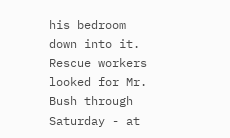his bedroom down into it.    Rescue workers looked for Mr. Bush through Saturday - at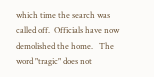which time the search was called off.  Officials have now demolished the home.   The word "tragic" does not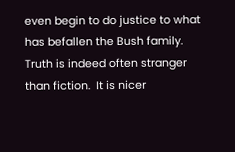even begin to do justice to what has befallen the Bush family.
Truth is indeed often stranger than fiction.  It is nicer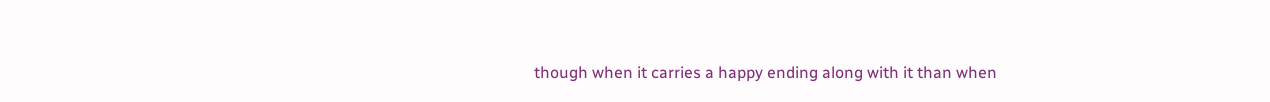though when it carries a happy ending along with it than when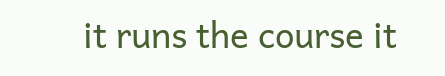it runs the course it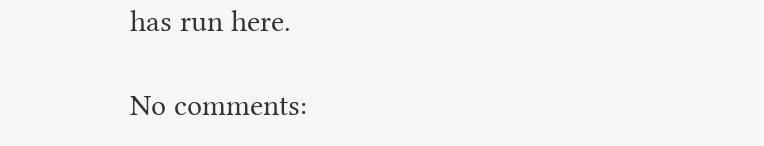has run here.

No comments: